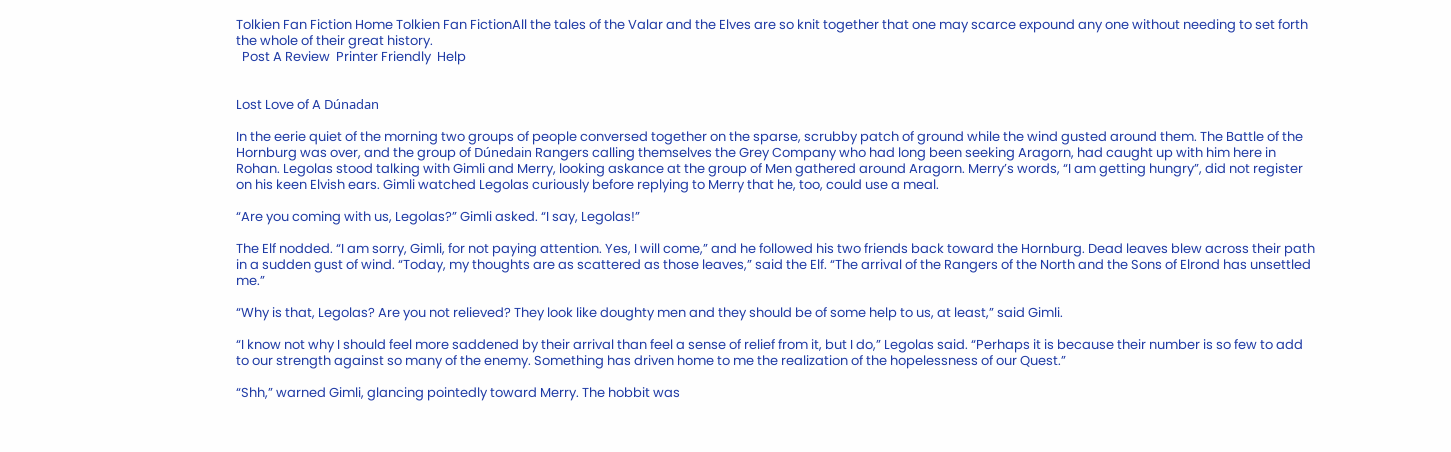Tolkien Fan Fiction Home Tolkien Fan FictionAll the tales of the Valar and the Elves are so knit together that one may scarce expound any one without needing to set forth the whole of their great history.
  Post A Review  Printer Friendly  Help


Lost Love of A Dúnadan

In the eerie quiet of the morning two groups of people conversed together on the sparse, scrubby patch of ground while the wind gusted around them. The Battle of the Hornburg was over, and the group of Dúnedain Rangers calling themselves the Grey Company who had long been seeking Aragorn, had caught up with him here in Rohan. Legolas stood talking with Gimli and Merry, looking askance at the group of Men gathered around Aragorn. Merry’s words, “I am getting hungry”, did not register on his keen Elvish ears. Gimli watched Legolas curiously before replying to Merry that he, too, could use a meal.

“Are you coming with us, Legolas?” Gimli asked. “I say, Legolas!”

The Elf nodded. “I am sorry, Gimli, for not paying attention. Yes, I will come,” and he followed his two friends back toward the Hornburg. Dead leaves blew across their path in a sudden gust of wind. “Today, my thoughts are as scattered as those leaves,” said the Elf. “The arrival of the Rangers of the North and the Sons of Elrond has unsettled me.”

“Why is that, Legolas? Are you not relieved? They look like doughty men and they should be of some help to us, at least,” said Gimli.

“I know not why I should feel more saddened by their arrival than feel a sense of relief from it, but I do,” Legolas said. “Perhaps it is because their number is so few to add to our strength against so many of the enemy. Something has driven home to me the realization of the hopelessness of our Quest.”

“Shh,” warned Gimli, glancing pointedly toward Merry. The hobbit was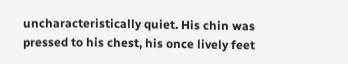uncharacteristically quiet. His chin was pressed to his chest, his once lively feet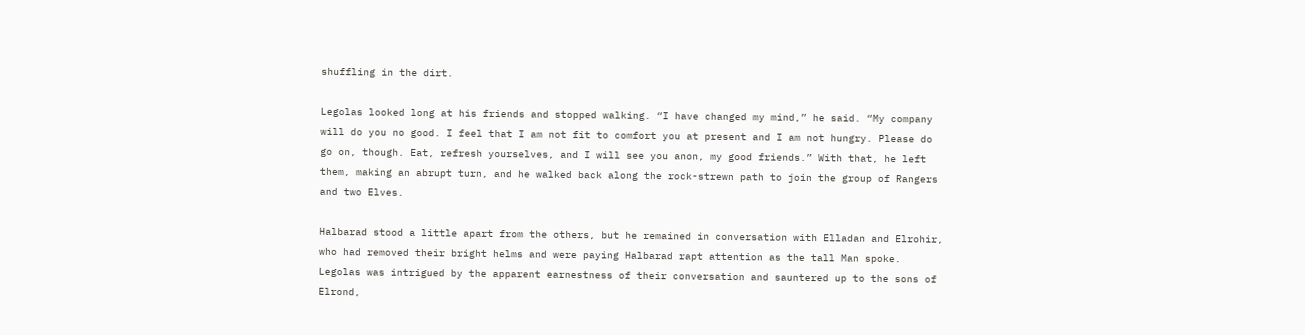shuffling in the dirt.

Legolas looked long at his friends and stopped walking. “I have changed my mind,” he said. “My company will do you no good. I feel that I am not fit to comfort you at present and I am not hungry. Please do go on, though. Eat, refresh yourselves, and I will see you anon, my good friends.” With that, he left them, making an abrupt turn, and he walked back along the rock-strewn path to join the group of Rangers and two Elves.

Halbarad stood a little apart from the others, but he remained in conversation with Elladan and Elrohir, who had removed their bright helms and were paying Halbarad rapt attention as the tall Man spoke. Legolas was intrigued by the apparent earnestness of their conversation and sauntered up to the sons of Elrond,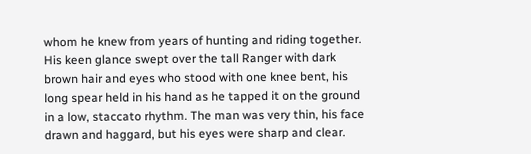whom he knew from years of hunting and riding together. His keen glance swept over the tall Ranger with dark brown hair and eyes who stood with one knee bent, his long spear held in his hand as he tapped it on the ground in a low, staccato rhythm. The man was very thin, his face drawn and haggard, but his eyes were sharp and clear.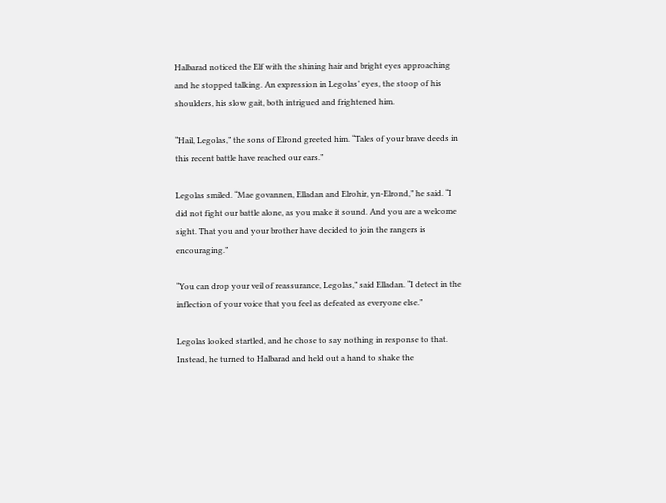Halbarad noticed the Elf with the shining hair and bright eyes approaching and he stopped talking. An expression in Legolas’ eyes, the stoop of his shoulders, his slow gait, both intrigued and frightened him.

“Hail, Legolas,” the sons of Elrond greeted him. “Tales of your brave deeds in this recent battle have reached our ears.”

Legolas smiled. “Mae govannen, Elladan and Elrohir, yn-Elrond,” he said. “I did not fight our battle alone, as you make it sound. And you are a welcome sight. That you and your brother have decided to join the rangers is encouraging.”

“You can drop your veil of reassurance, Legolas,” said Elladan. “I detect in the inflection of your voice that you feel as defeated as everyone else.”

Legolas looked startled, and he chose to say nothing in response to that. Instead, he turned to Halbarad and held out a hand to shake the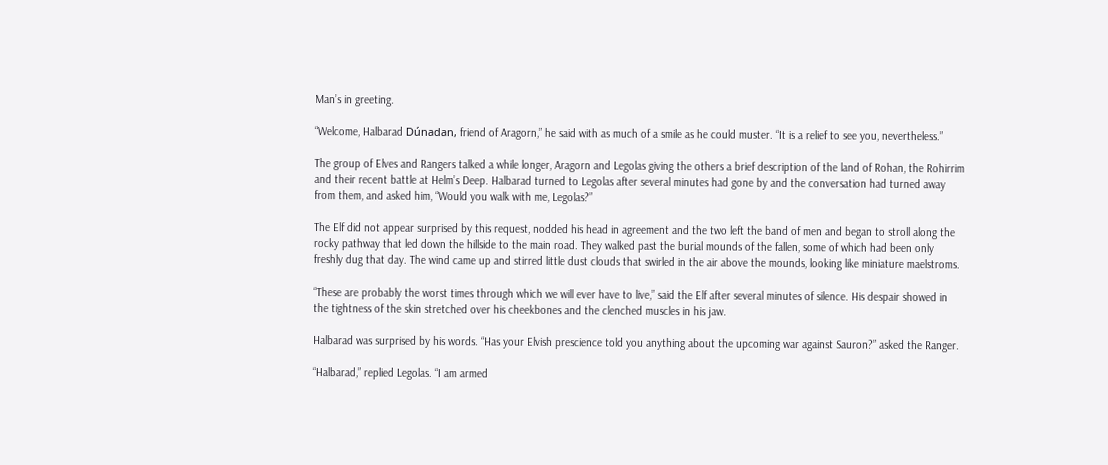Man’s in greeting.

“Welcome, Halbarad Dúnadan, friend of Aragorn,” he said with as much of a smile as he could muster. “It is a relief to see you, nevertheless.”

The group of Elves and Rangers talked a while longer, Aragorn and Legolas giving the others a brief description of the land of Rohan, the Rohirrim and their recent battle at Helm’s Deep. Halbarad turned to Legolas after several minutes had gone by and the conversation had turned away from them, and asked him, “Would you walk with me, Legolas?”

The Elf did not appear surprised by this request, nodded his head in agreement and the two left the band of men and began to stroll along the rocky pathway that led down the hillside to the main road. They walked past the burial mounds of the fallen, some of which had been only freshly dug that day. The wind came up and stirred little dust clouds that swirled in the air above the mounds, looking like miniature maelstroms.

“These are probably the worst times through which we will ever have to live,” said the Elf after several minutes of silence. His despair showed in the tightness of the skin stretched over his cheekbones and the clenched muscles in his jaw.

Halbarad was surprised by his words. “Has your Elvish prescience told you anything about the upcoming war against Sauron?” asked the Ranger.

“Halbarad,” replied Legolas. “I am armed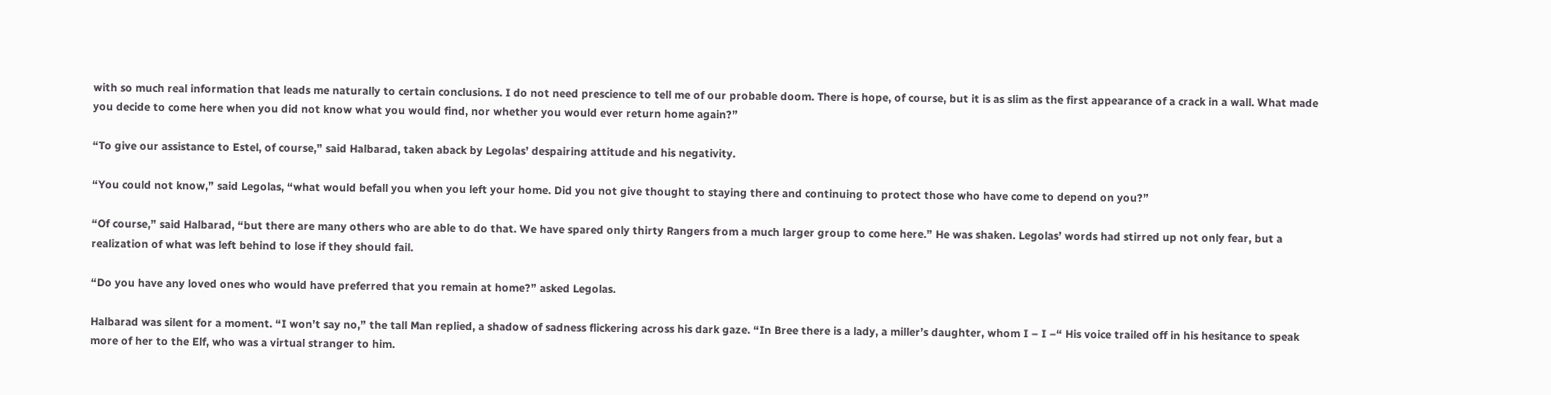with so much real information that leads me naturally to certain conclusions. I do not need prescience to tell me of our probable doom. There is hope, of course, but it is as slim as the first appearance of a crack in a wall. What made you decide to come here when you did not know what you would find, nor whether you would ever return home again?”

“To give our assistance to Estel, of course,” said Halbarad, taken aback by Legolas’ despairing attitude and his negativity.

“You could not know,” said Legolas, “what would befall you when you left your home. Did you not give thought to staying there and continuing to protect those who have come to depend on you?”

“Of course,” said Halbarad, “but there are many others who are able to do that. We have spared only thirty Rangers from a much larger group to come here.” He was shaken. Legolas’ words had stirred up not only fear, but a realization of what was left behind to lose if they should fail.

“Do you have any loved ones who would have preferred that you remain at home?” asked Legolas.

Halbarad was silent for a moment. “I won’t say no,” the tall Man replied, a shadow of sadness flickering across his dark gaze. “In Bree there is a lady, a miller’s daughter, whom I – I –“ His voice trailed off in his hesitance to speak more of her to the Elf, who was a virtual stranger to him.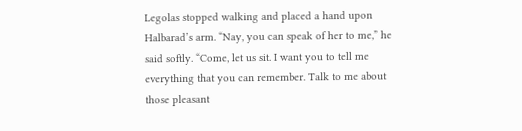Legolas stopped walking and placed a hand upon Halbarad’s arm. “Nay, you can speak of her to me,” he said softly. “Come, let us sit. I want you to tell me everything that you can remember. Talk to me about those pleasant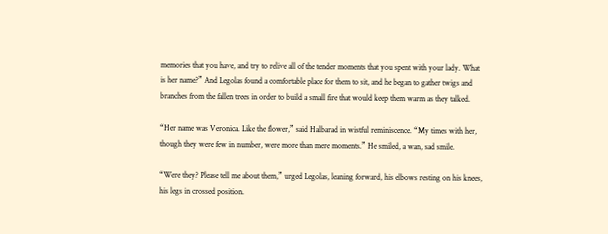memories that you have, and try to relive all of the tender moments that you spent with your lady. What is her name?” And Legolas found a comfortable place for them to sit, and he began to gather twigs and branches from the fallen trees in order to build a small fire that would keep them warm as they talked.

“Her name was Veronica. Like the flower,” said Halbarad in wistful reminiscence. “My times with her, though they were few in number, were more than mere moments.” He smiled, a wan, sad smile.

“Were they? Please tell me about them,” urged Legolas, leaning forward, his elbows resting on his knees, his legs in crossed position.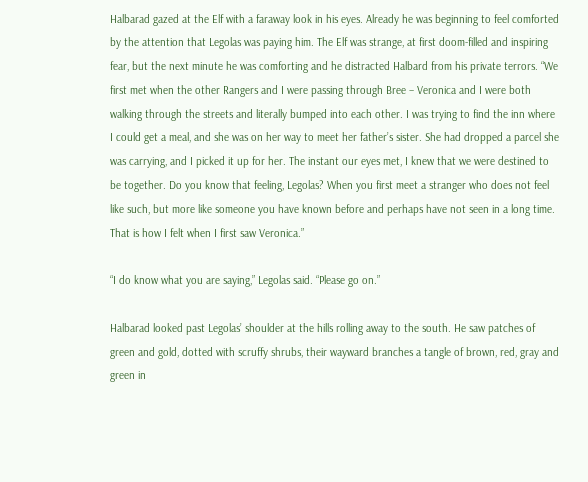Halbarad gazed at the Elf with a faraway look in his eyes. Already he was beginning to feel comforted by the attention that Legolas was paying him. The Elf was strange, at first doom-filled and inspiring fear, but the next minute he was comforting and he distracted Halbard from his private terrors. “We first met when the other Rangers and I were passing through Bree – Veronica and I were both walking through the streets and literally bumped into each other. I was trying to find the inn where I could get a meal, and she was on her way to meet her father’s sister. She had dropped a parcel she was carrying, and I picked it up for her. The instant our eyes met, I knew that we were destined to be together. Do you know that feeling, Legolas? When you first meet a stranger who does not feel like such, but more like someone you have known before and perhaps have not seen in a long time. That is how I felt when I first saw Veronica.”

“I do know what you are saying,” Legolas said. “Please go on.”

Halbarad looked past Legolas’ shoulder at the hills rolling away to the south. He saw patches of green and gold, dotted with scruffy shrubs, their wayward branches a tangle of brown, red, gray and green in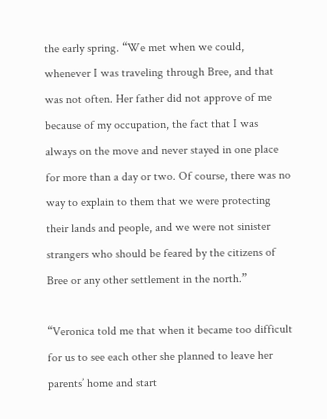the early spring. “We met when we could, whenever I was traveling through Bree, and that was not often. Her father did not approve of me because of my occupation, the fact that I was always on the move and never stayed in one place for more than a day or two. Of course, there was no way to explain to them that we were protecting their lands and people, and we were not sinister strangers who should be feared by the citizens of Bree or any other settlement in the north.”

“Veronica told me that when it became too difficult for us to see each other she planned to leave her parents’ home and start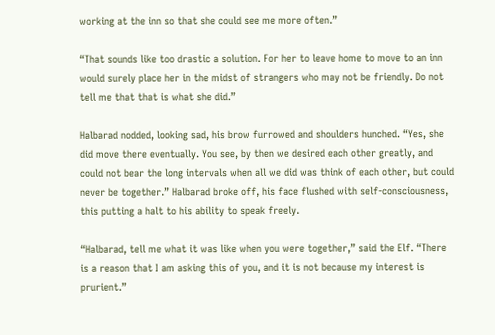working at the inn so that she could see me more often.”

“That sounds like too drastic a solution. For her to leave home to move to an inn would surely place her in the midst of strangers who may not be friendly. Do not tell me that that is what she did.”

Halbarad nodded, looking sad, his brow furrowed and shoulders hunched. “Yes, she did move there eventually. You see, by then we desired each other greatly, and could not bear the long intervals when all we did was think of each other, but could never be together.” Halbarad broke off, his face flushed with self-consciousness, this putting a halt to his ability to speak freely.

“Halbarad, tell me what it was like when you were together,” said the Elf. “There is a reason that I am asking this of you, and it is not because my interest is prurient.”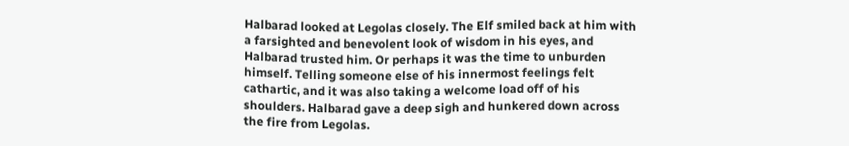Halbarad looked at Legolas closely. The Elf smiled back at him with a farsighted and benevolent look of wisdom in his eyes, and Halbarad trusted him. Or perhaps it was the time to unburden himself. Telling someone else of his innermost feelings felt cathartic, and it was also taking a welcome load off of his shoulders. Halbarad gave a deep sigh and hunkered down across the fire from Legolas.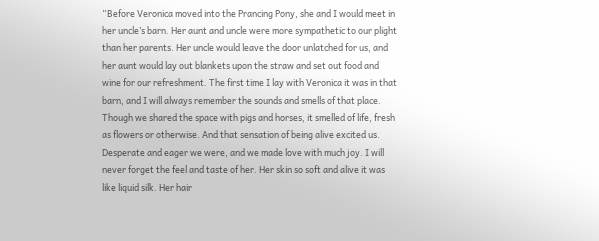“Before Veronica moved into the Prancing Pony, she and I would meet in her uncle’s barn. Her aunt and uncle were more sympathetic to our plight than her parents. Her uncle would leave the door unlatched for us, and her aunt would lay out blankets upon the straw and set out food and wine for our refreshment. The first time I lay with Veronica it was in that barn, and I will always remember the sounds and smells of that place. Though we shared the space with pigs and horses, it smelled of life, fresh as flowers or otherwise. And that sensation of being alive excited us. Desperate and eager we were, and we made love with much joy. I will never forget the feel and taste of her. Her skin so soft and alive it was like liquid silk. Her hair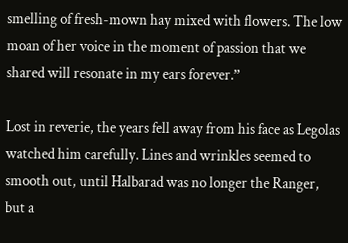smelling of fresh-mown hay mixed with flowers. The low moan of her voice in the moment of passion that we shared will resonate in my ears forever.”

Lost in reverie, the years fell away from his face as Legolas watched him carefully. Lines and wrinkles seemed to smooth out, until Halbarad was no longer the Ranger, but a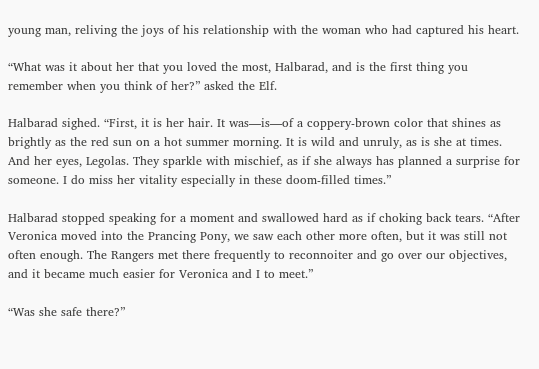young man, reliving the joys of his relationship with the woman who had captured his heart.

“What was it about her that you loved the most, Halbarad, and is the first thing you remember when you think of her?” asked the Elf.

Halbarad sighed. “First, it is her hair. It was—is—of a coppery-brown color that shines as brightly as the red sun on a hot summer morning. It is wild and unruly, as is she at times. And her eyes, Legolas. They sparkle with mischief, as if she always has planned a surprise for someone. I do miss her vitality especially in these doom-filled times.”

Halbarad stopped speaking for a moment and swallowed hard as if choking back tears. “After Veronica moved into the Prancing Pony, we saw each other more often, but it was still not often enough. The Rangers met there frequently to reconnoiter and go over our objectives, and it became much easier for Veronica and I to meet.”

“Was she safe there?”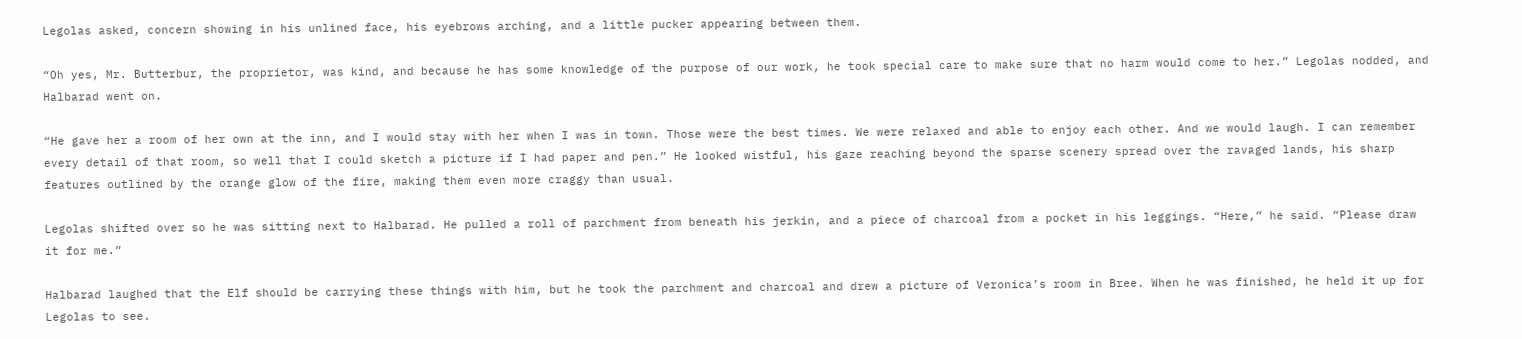Legolas asked, concern showing in his unlined face, his eyebrows arching, and a little pucker appearing between them.

“Oh yes, Mr. Butterbur, the proprietor, was kind, and because he has some knowledge of the purpose of our work, he took special care to make sure that no harm would come to her.” Legolas nodded, and Halbarad went on.

“He gave her a room of her own at the inn, and I would stay with her when I was in town. Those were the best times. We were relaxed and able to enjoy each other. And we would laugh. I can remember every detail of that room, so well that I could sketch a picture if I had paper and pen.” He looked wistful, his gaze reaching beyond the sparse scenery spread over the ravaged lands, his sharp features outlined by the orange glow of the fire, making them even more craggy than usual.

Legolas shifted over so he was sitting next to Halbarad. He pulled a roll of parchment from beneath his jerkin, and a piece of charcoal from a pocket in his leggings. “Here,” he said. “Please draw it for me.”

Halbarad laughed that the Elf should be carrying these things with him, but he took the parchment and charcoal and drew a picture of Veronica’s room in Bree. When he was finished, he held it up for Legolas to see.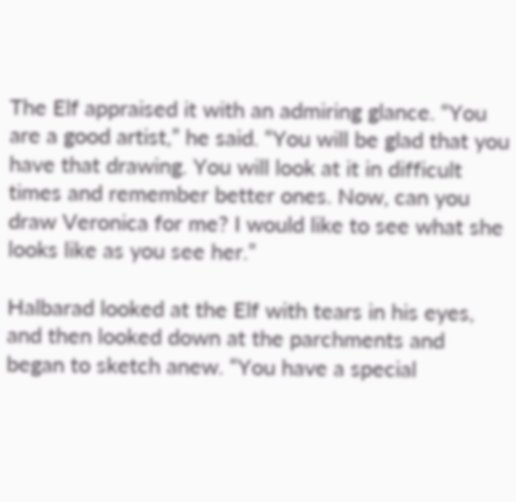The Elf appraised it with an admiring glance. “You are a good artist,” he said. “You will be glad that you have that drawing. You will look at it in difficult times and remember better ones. Now, can you draw Veronica for me? I would like to see what she looks like as you see her.”

Halbarad looked at the Elf with tears in his eyes, and then looked down at the parchments and began to sketch anew. “You have a special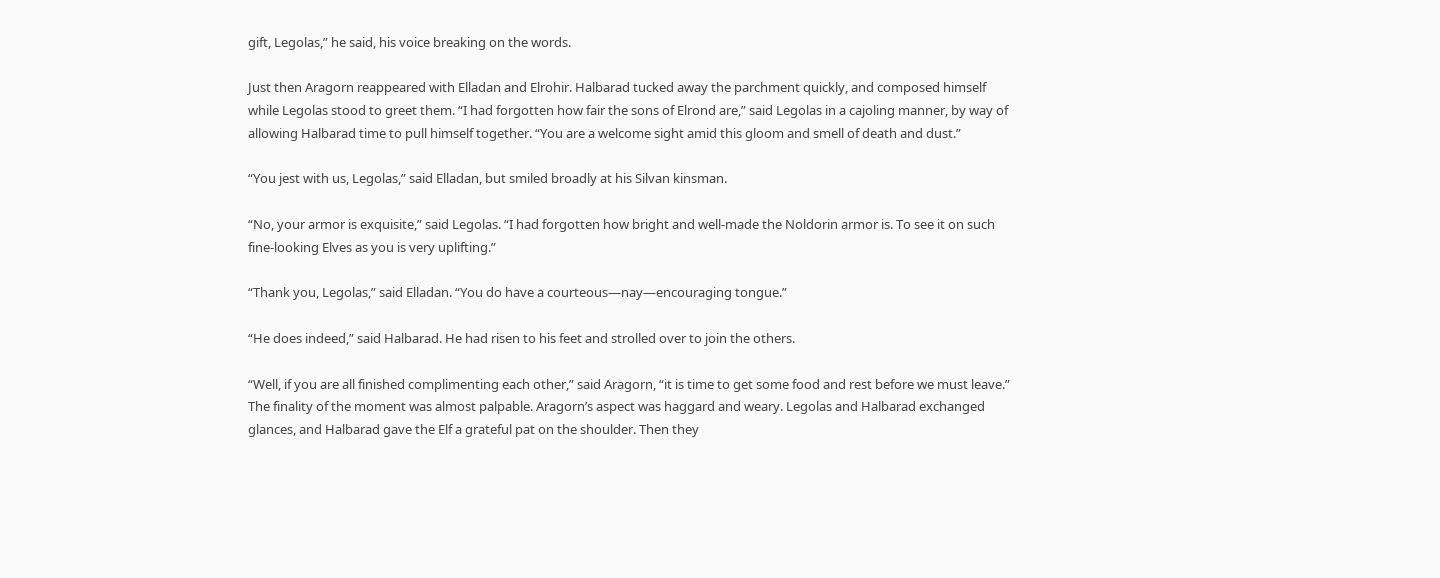gift, Legolas,” he said, his voice breaking on the words.

Just then Aragorn reappeared with Elladan and Elrohir. Halbarad tucked away the parchment quickly, and composed himself while Legolas stood to greet them. “I had forgotten how fair the sons of Elrond are,” said Legolas in a cajoling manner, by way of allowing Halbarad time to pull himself together. “You are a welcome sight amid this gloom and smell of death and dust.”

“You jest with us, Legolas,” said Elladan, but smiled broadly at his Silvan kinsman.

“No, your armor is exquisite,” said Legolas. “I had forgotten how bright and well-made the Noldorin armor is. To see it on such fine-looking Elves as you is very uplifting.”

“Thank you, Legolas,” said Elladan. “You do have a courteous—nay—encouraging tongue.”

“He does indeed,” said Halbarad. He had risen to his feet and strolled over to join the others.

“Well, if you are all finished complimenting each other,” said Aragorn, “it is time to get some food and rest before we must leave.” The finality of the moment was almost palpable. Aragorn’s aspect was haggard and weary. Legolas and Halbarad exchanged glances, and Halbarad gave the Elf a grateful pat on the shoulder. Then they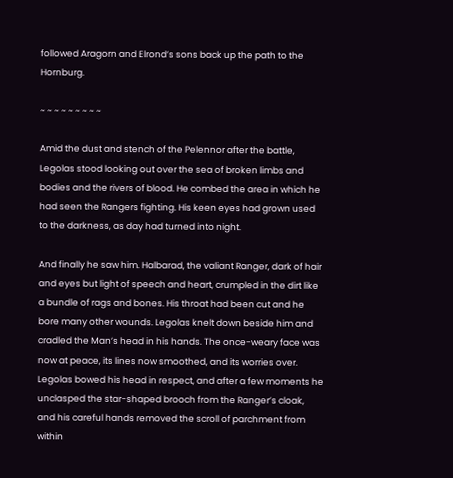followed Aragorn and Elrond’s sons back up the path to the Hornburg.

~ ~ ~ ~ ~ ~ ~ ~ ~

Amid the dust and stench of the Pelennor after the battle, Legolas stood looking out over the sea of broken limbs and bodies and the rivers of blood. He combed the area in which he had seen the Rangers fighting. His keen eyes had grown used to the darkness, as day had turned into night.

And finally he saw him. Halbarad, the valiant Ranger, dark of hair and eyes but light of speech and heart, crumpled in the dirt like a bundle of rags and bones. His throat had been cut and he bore many other wounds. Legolas knelt down beside him and cradled the Man’s head in his hands. The once-weary face was now at peace, its lines now smoothed, and its worries over. Legolas bowed his head in respect, and after a few moments he unclasped the star-shaped brooch from the Ranger’s cloak, and his careful hands removed the scroll of parchment from within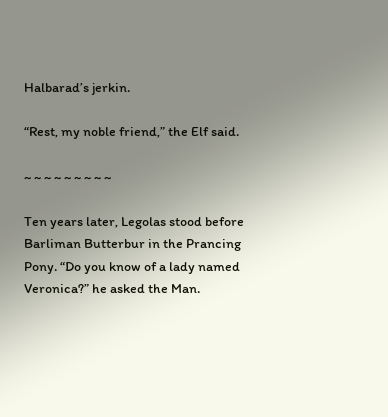Halbarad’s jerkin.

“Rest, my noble friend,” the Elf said.

~ ~ ~ ~ ~ ~ ~ ~ ~

Ten years later, Legolas stood before Barliman Butterbur in the Prancing Pony. “Do you know of a lady named Veronica?” he asked the Man.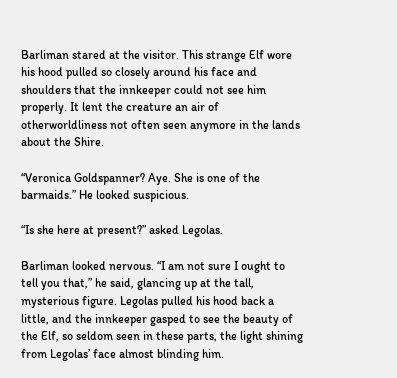Barliman stared at the visitor. This strange Elf wore his hood pulled so closely around his face and shoulders that the innkeeper could not see him properly. It lent the creature an air of otherworldliness not often seen anymore in the lands about the Shire.

“Veronica Goldspanner? Aye. She is one of the barmaids.” He looked suspicious.

“Is she here at present?” asked Legolas.

Barliman looked nervous. “I am not sure I ought to tell you that,” he said, glancing up at the tall, mysterious figure. Legolas pulled his hood back a little, and the innkeeper gasped to see the beauty of the Elf, so seldom seen in these parts, the light shining from Legolas’ face almost blinding him.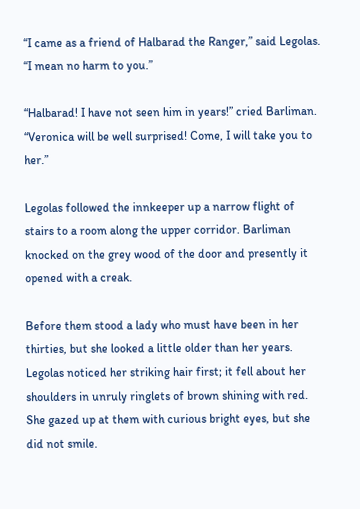“I came as a friend of Halbarad the Ranger,” said Legolas. “I mean no harm to you.”

“Halbarad! I have not seen him in years!” cried Barliman. “Veronica will be well surprised! Come, I will take you to her.”

Legolas followed the innkeeper up a narrow flight of stairs to a room along the upper corridor. Barliman knocked on the grey wood of the door and presently it opened with a creak.

Before them stood a lady who must have been in her thirties, but she looked a little older than her years. Legolas noticed her striking hair first; it fell about her shoulders in unruly ringlets of brown shining with red. She gazed up at them with curious bright eyes, but she did not smile.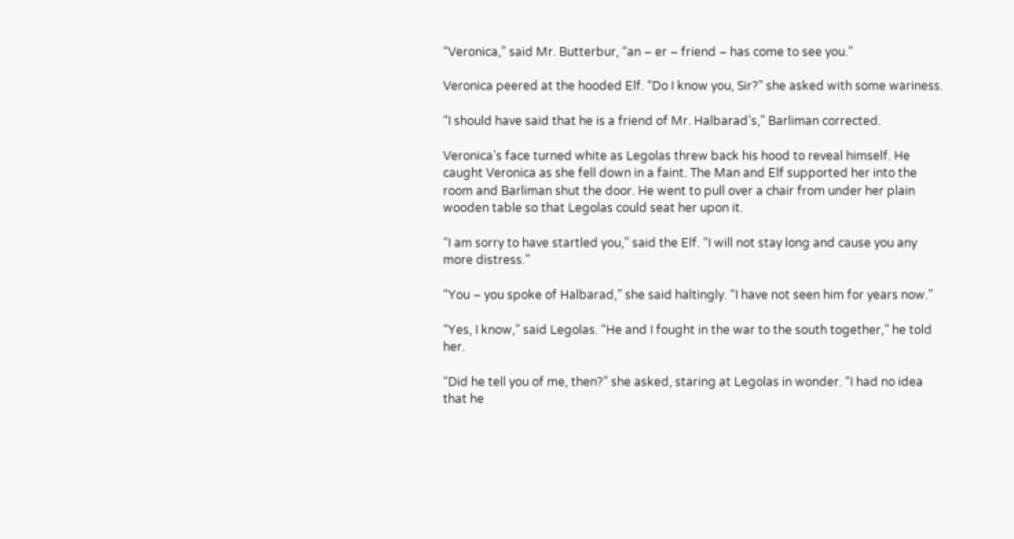“Veronica,” said Mr. Butterbur, “an – er – friend – has come to see you.”

Veronica peered at the hooded Elf. “Do I know you, Sir?” she asked with some wariness.

“I should have said that he is a friend of Mr. Halbarad’s,” Barliman corrected.

Veronica’s face turned white as Legolas threw back his hood to reveal himself. He caught Veronica as she fell down in a faint. The Man and Elf supported her into the room and Barliman shut the door. He went to pull over a chair from under her plain wooden table so that Legolas could seat her upon it.

“I am sorry to have startled you,” said the Elf. “I will not stay long and cause you any more distress.”

“You – you spoke of Halbarad,” she said haltingly. “I have not seen him for years now.”

“Yes, I know,” said Legolas. “He and I fought in the war to the south together,” he told her.

“Did he tell you of me, then?” she asked, staring at Legolas in wonder. “I had no idea that he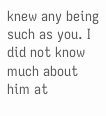knew any being such as you. I did not know much about him at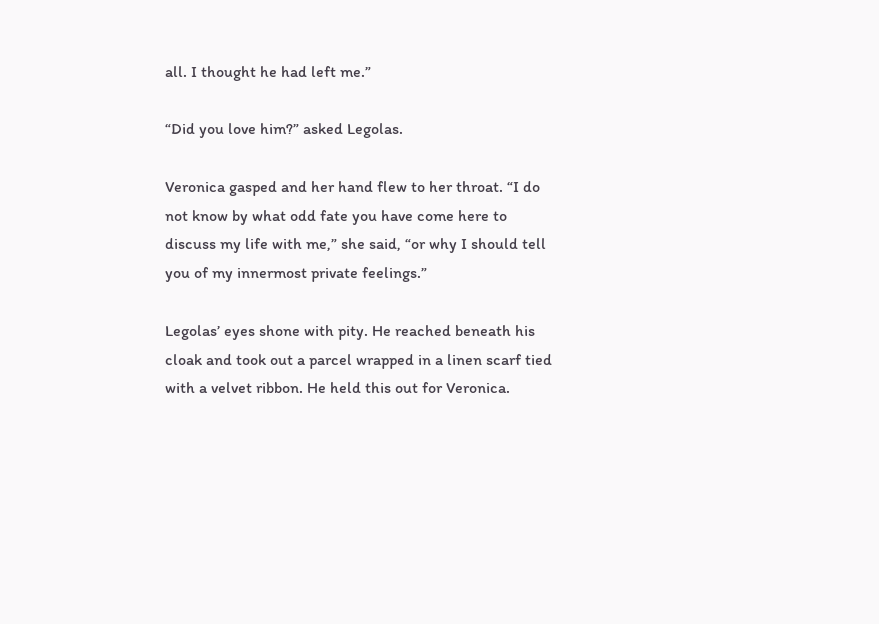all. I thought he had left me.”

“Did you love him?” asked Legolas.

Veronica gasped and her hand flew to her throat. “I do not know by what odd fate you have come here to discuss my life with me,” she said, “or why I should tell you of my innermost private feelings.”

Legolas’ eyes shone with pity. He reached beneath his cloak and took out a parcel wrapped in a linen scarf tied with a velvet ribbon. He held this out for Veronica.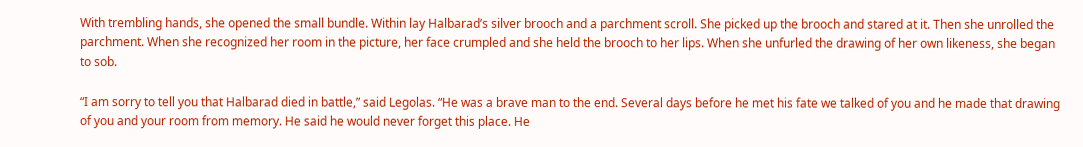With trembling hands, she opened the small bundle. Within lay Halbarad’s silver brooch and a parchment scroll. She picked up the brooch and stared at it. Then she unrolled the parchment. When she recognized her room in the picture, her face crumpled and she held the brooch to her lips. When she unfurled the drawing of her own likeness, she began to sob.

“I am sorry to tell you that Halbarad died in battle,” said Legolas. “He was a brave man to the end. Several days before he met his fate we talked of you and he made that drawing of you and your room from memory. He said he would never forget this place. He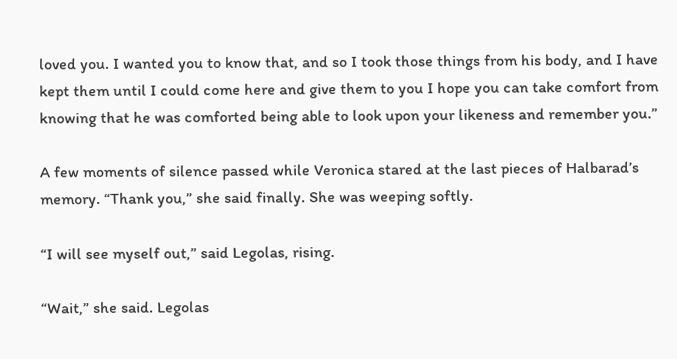loved you. I wanted you to know that, and so I took those things from his body, and I have kept them until I could come here and give them to you I hope you can take comfort from knowing that he was comforted being able to look upon your likeness and remember you.”

A few moments of silence passed while Veronica stared at the last pieces of Halbarad’s memory. “Thank you,” she said finally. She was weeping softly.

“I will see myself out,” said Legolas, rising.

“Wait,” she said. Legolas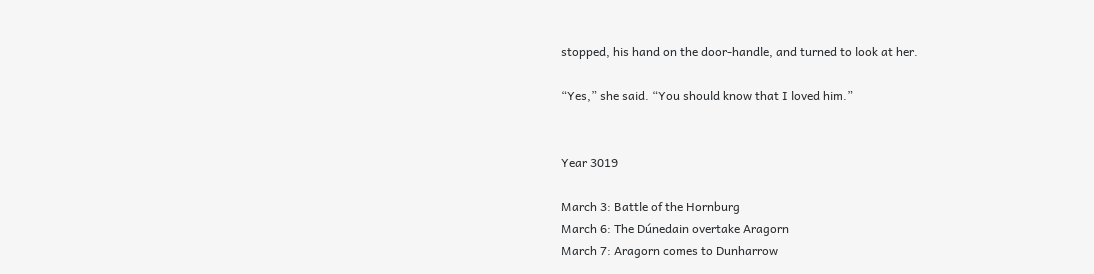stopped, his hand on the door-handle, and turned to look at her.

“Yes,” she said. “You should know that I loved him.”


Year 3019

March 3: Battle of the Hornburg
March 6: The Dúnedain overtake Aragorn
March 7: Aragorn comes to Dunharrow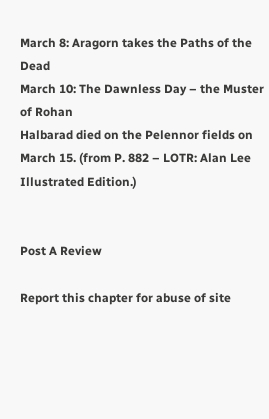March 8: Aragorn takes the Paths of the Dead
March 10: The Dawnless Day – the Muster of Rohan
Halbarad died on the Pelennor fields on March 15. (from P. 882 – LOTR: Alan Lee Illustrated Edition.)


Post A Review

Report this chapter for abuse of site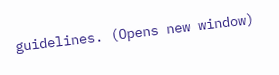guidelines. (Opens new window)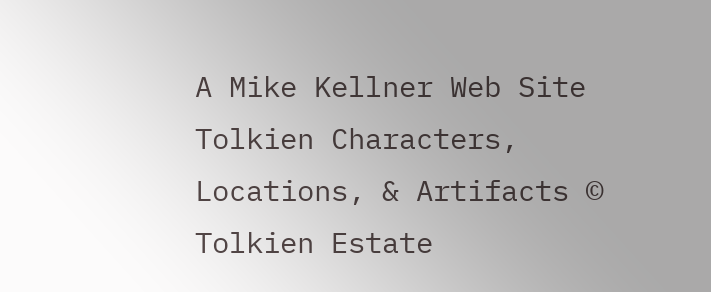A Mike Kellner Web Site
Tolkien Characters, Locations, & Artifacts © Tolkien Estate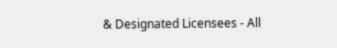& Designated Licensees - All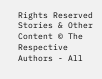Rights Reserved
Stories & Other Content © The Respective Authors - All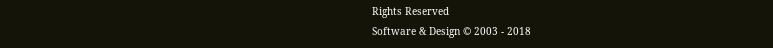Rights Reserved
Software & Design © 2003 - 2018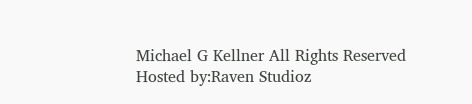Michael G Kellner All Rights Reserved
Hosted by:Raven Studioz